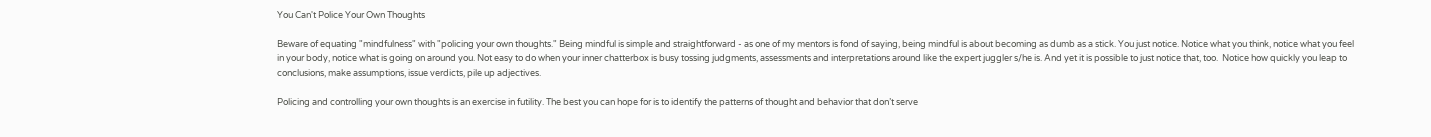You Can't Police Your Own Thoughts

Beware of equating "mindfulness" with "policing your own thoughts." Being mindful is simple and straightforward - as one of my mentors is fond of saying, being mindful is about becoming as dumb as a stick. You just notice. Notice what you think, notice what you feel in your body, notice what is going on around you. Not easy to do when your inner chatterbox is busy tossing judgments, assessments and interpretations around like the expert juggler s/he is. And yet it is possible to just notice that, too.  Notice how quickly you leap to conclusions, make assumptions, issue verdicts, pile up adjectives.

Policing and controlling your own thoughts is an exercise in futility. The best you can hope for is to identify the patterns of thought and behavior that don’t serve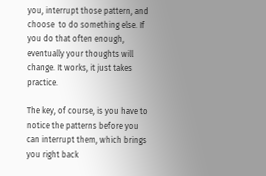you, interrupt those pattern, and choose  to do something else. If you do that often enough, eventually your thoughts will change. It works, it just takes practice.

The key, of course, is you have to notice the patterns before you can interrupt them, which brings you right back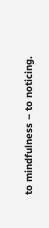to mindfulness – to noticing.